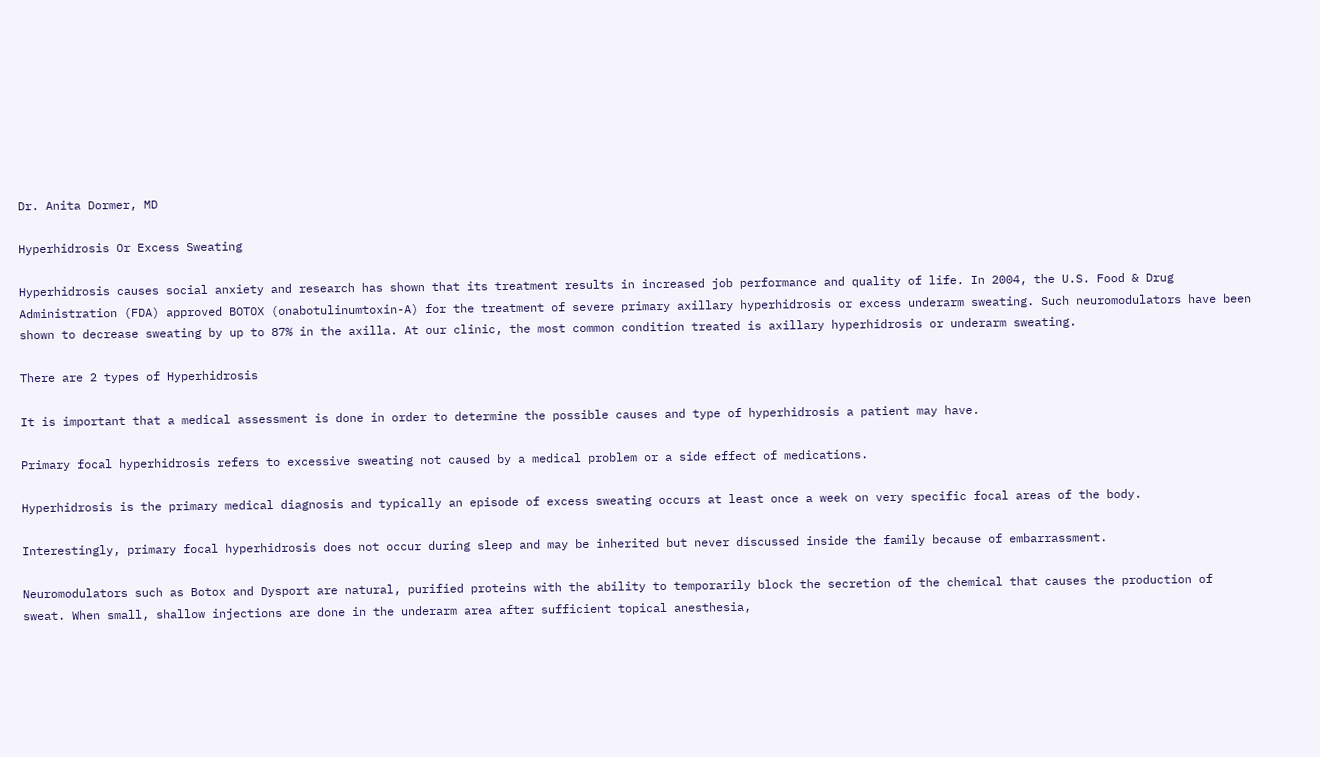Dr. Anita Dormer, MD

Hyperhidrosis Or Excess Sweating

Hyperhidrosis causes social anxiety and research has shown that its treatment results in increased job performance and quality of life. In 2004, the U.S. Food & Drug Administration (FDA) approved BOTOX (onabotulinumtoxin-A) for the treatment of severe primary axillary hyperhidrosis or excess underarm sweating. Such neuromodulators have been shown to decrease sweating by up to 87% in the axilla. At our clinic, the most common condition treated is axillary hyperhidrosis or underarm sweating.

There are 2 types of Hyperhidrosis

It is important that a medical assessment is done in order to determine the possible causes and type of hyperhidrosis a patient may have.

Primary focal hyperhidrosis refers to excessive sweating not caused by a medical problem or a side effect of medications.

Hyperhidrosis is the primary medical diagnosis and typically an episode of excess sweating occurs at least once a week on very specific focal areas of the body.

Interestingly, primary focal hyperhidrosis does not occur during sleep and may be inherited but never discussed inside the family because of embarrassment.

Neuromodulators such as Botox and Dysport are natural, purified proteins with the ability to temporarily block the secretion of the chemical that causes the production of sweat. When small, shallow injections are done in the underarm area after sufficient topical anesthesia,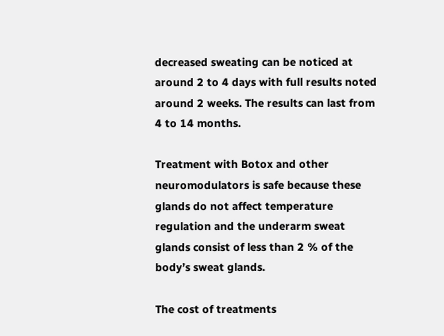decreased sweating can be noticed at around 2 to 4 days with full results noted around 2 weeks. The results can last from 4 to 14 months.

Treatment with Botox and other neuromodulators is safe because these glands do not affect temperature regulation and the underarm sweat glands consist of less than 2 % of the body’s sweat glands.

The cost of treatments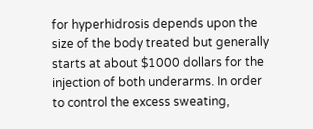for hyperhidrosis depends upon the size of the body treated but generally starts at about $1000 dollars for the injection of both underarms. In order to control the excess sweating,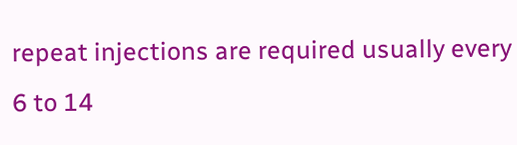repeat injections are required usually every 6 to 14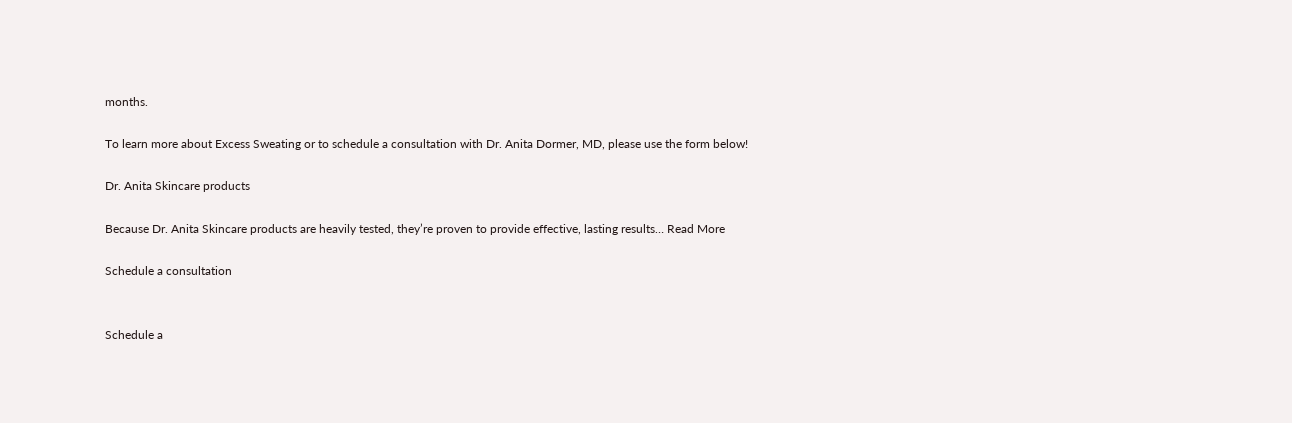months.

To learn more about Excess Sweating or to schedule a consultation with Dr. Anita Dormer, MD, please use the form below!

Dr. Anita Skincare products

Because Dr. Anita Skincare products are heavily tested, they’re proven to provide effective, lasting results… Read More

Schedule a consultation


Schedule a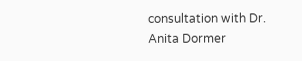consultation with Dr. Anita Dormer